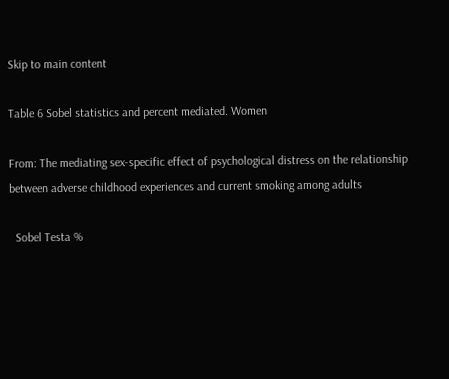Skip to main content

Table 6 Sobel statistics and percent mediated. Women

From: The mediating sex-specific effect of psychological distress on the relationship between adverse childhood experiences and current smoking among adults

  Sobel Testa %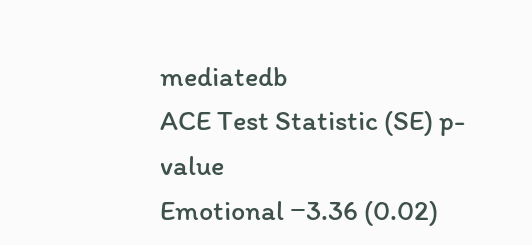mediatedb
ACE Test Statistic (SE) p-value
Emotional −3.36 (0.02)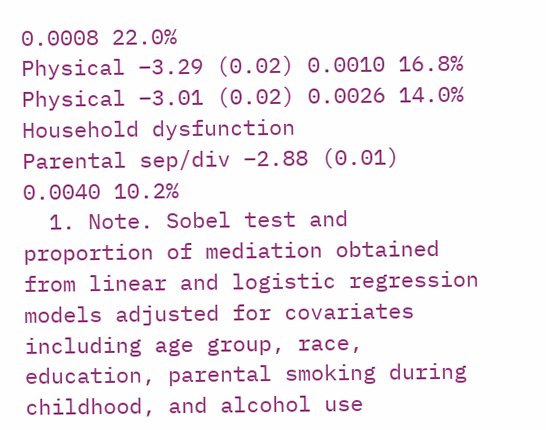0.0008 22.0%
Physical −3.29 (0.02) 0.0010 16.8%
Physical −3.01 (0.02) 0.0026 14.0%
Household dysfunction
Parental sep/div −2.88 (0.01) 0.0040 10.2%
  1. Note. Sobel test and proportion of mediation obtained from linear and logistic regression models adjusted for covariates including age group, race, education, parental smoking during childhood, and alcohol use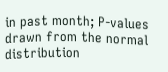in past month; P-values drawn from the normal distribution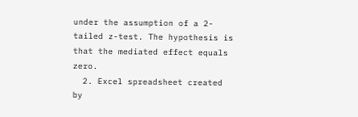under the assumption of a 2-tailed z-test. The hypothesis is that the mediated effect equals zero.
  2. Excel spreadsheet created by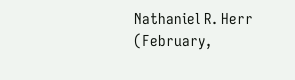Nathaniel R. Herr (February,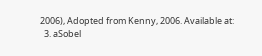2006), Adopted from Kenny, 2006. Available at:
  3. aSobel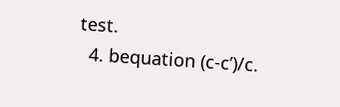test.
  4. bequation (c-c’)/c.